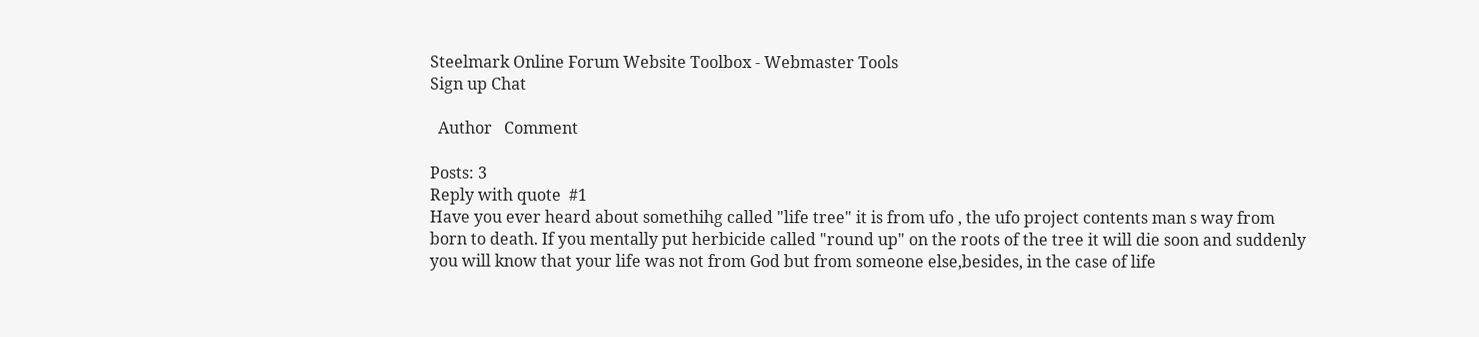Steelmark Online Forum Website Toolbox - Webmaster Tools
Sign up Chat

  Author   Comment

Posts: 3
Reply with quote  #1
Have you ever heard about somethihg called "life tree" it is from ufo , the ufo project contents man s way from born to death. If you mentally put herbicide called "round up" on the roots of the tree it will die soon and suddenly you will know that your life was not from God but from someone else,besides, in the case of life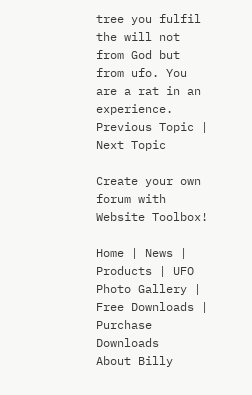tree you fulfil the will not from God but from ufo. You are a rat in an experience.
Previous Topic | Next Topic

Create your own forum with Website Toolbox!

Home | News | Products | UFO Photo Gallery | Free Downloads | Purchase Downloads
About Billy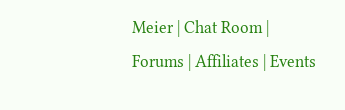Meier | Chat Room | Forums | Affiliates | Events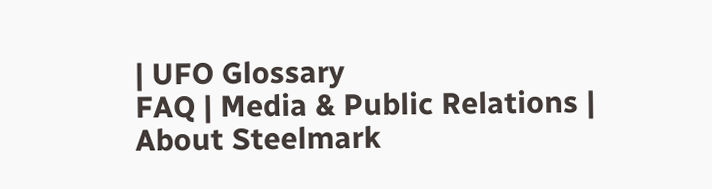| UFO Glossary
FAQ | Media & Public Relations | About Steelmark